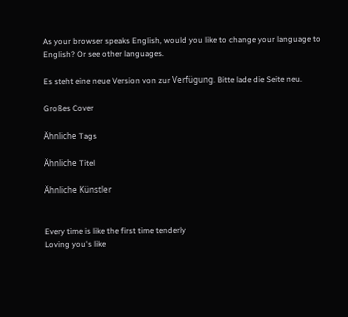As your browser speaks English, would you like to change your language to English? Or see other languages.

Es steht eine neue Version von zur Verfügung. Bitte lade die Seite neu.

Großes Cover

Ähnliche Tags

Ähnliche Titel

Ähnliche Künstler


Every time is like the first time tenderly
Loving you's like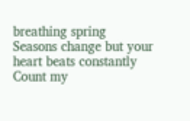breathing spring
Seasons change but your heart beats constantly
Count my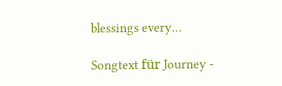blessings every…

Songtext für Journey -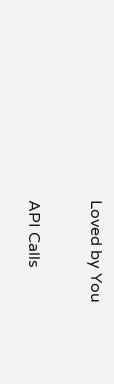Loved by You


API Calls